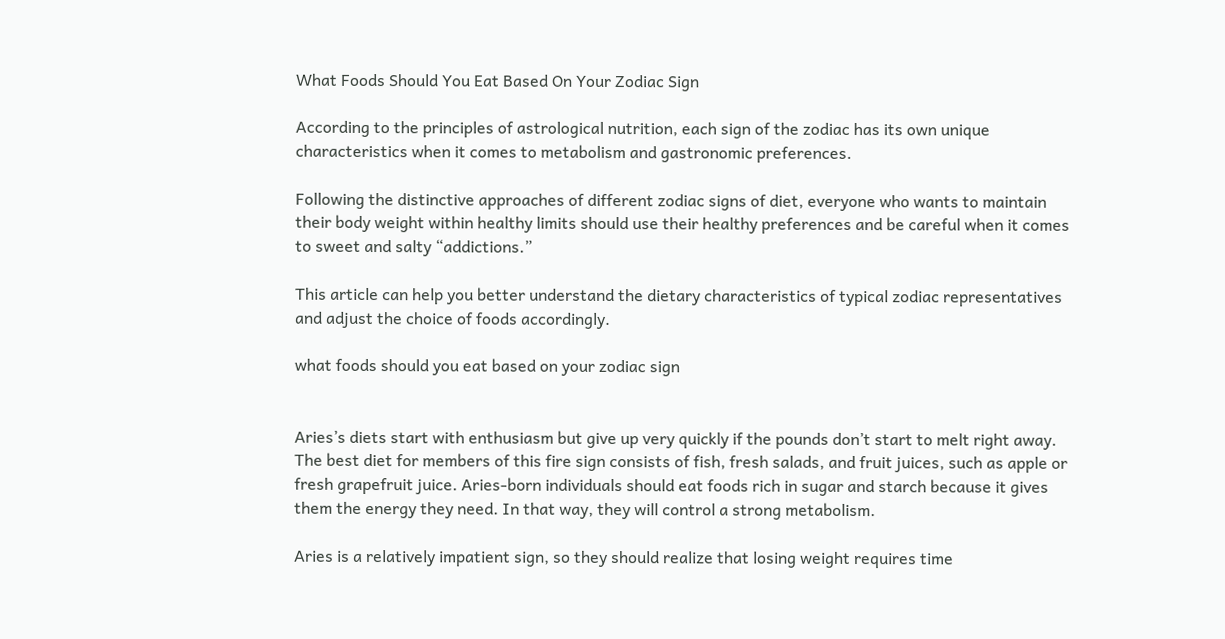What Foods Should You Eat Based On Your Zodiac Sign

According to the principles of astrological nutrition, each sign of the zodiac has its own unique characteristics when it comes to metabolism and gastronomic preferences.

Following the distinctive approaches of different zodiac signs of diet, everyone who wants to maintain their body weight within healthy limits should use their healthy preferences and be careful when it comes to sweet and salty “addictions.”

This article can help you better understand the dietary characteristics of typical zodiac representatives and adjust the choice of foods accordingly.

what foods should you eat based on your zodiac sign


Aries’s diets start with enthusiasm but give up very quickly if the pounds don’t start to melt right away. The best diet for members of this fire sign consists of fish, fresh salads, and fruit juices, such as apple or fresh grapefruit juice. Aries-born individuals should eat foods rich in sugar and starch because it gives them the energy they need. In that way, they will control a strong metabolism.

Aries is a relatively impatient sign, so they should realize that losing weight requires time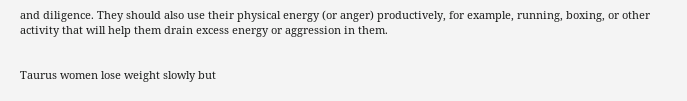and diligence. They should also use their physical energy (or anger) productively, for example, running, boxing, or other activity that will help them drain excess energy or aggression in them.


Taurus women lose weight slowly but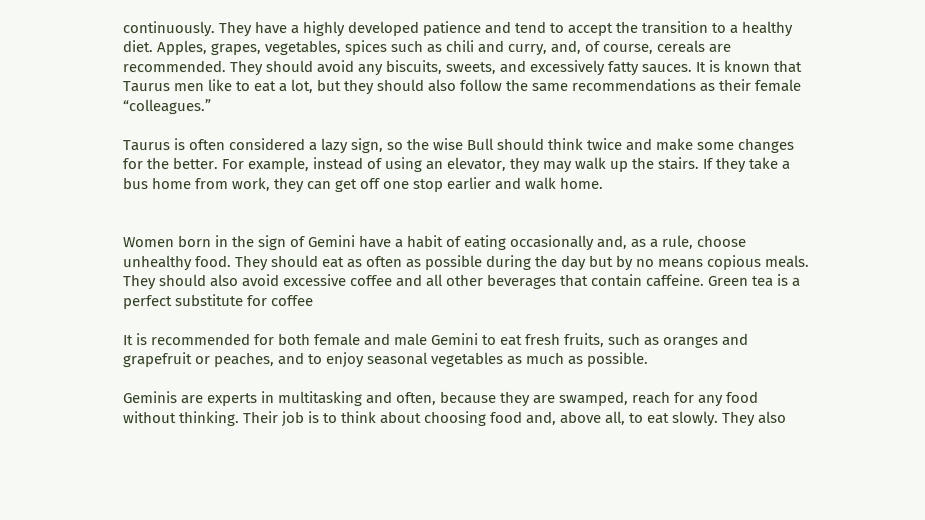continuously. They have a highly developed patience and tend to accept the transition to a healthy diet. Apples, grapes, vegetables, spices such as chili and curry, and, of course, cereals are recommended. They should avoid any biscuits, sweets, and excessively fatty sauces. It is known that Taurus men like to eat a lot, but they should also follow the same recommendations as their female “colleagues.”

Taurus is often considered a lazy sign, so the wise Bull should think twice and make some changes for the better. For example, instead of using an elevator, they may walk up the stairs. If they take a bus home from work, they can get off one stop earlier and walk home.


Women born in the sign of Gemini have a habit of eating occasionally and, as a rule, choose unhealthy food. They should eat as often as possible during the day but by no means copious meals. They should also avoid excessive coffee and all other beverages that contain caffeine. Green tea is a perfect substitute for coffee

It is recommended for both female and male Gemini to eat fresh fruits, such as oranges and grapefruit or peaches, and to enjoy seasonal vegetables as much as possible.

Geminis are experts in multitasking and often, because they are swamped, reach for any food without thinking. Their job is to think about choosing food and, above all, to eat slowly. They also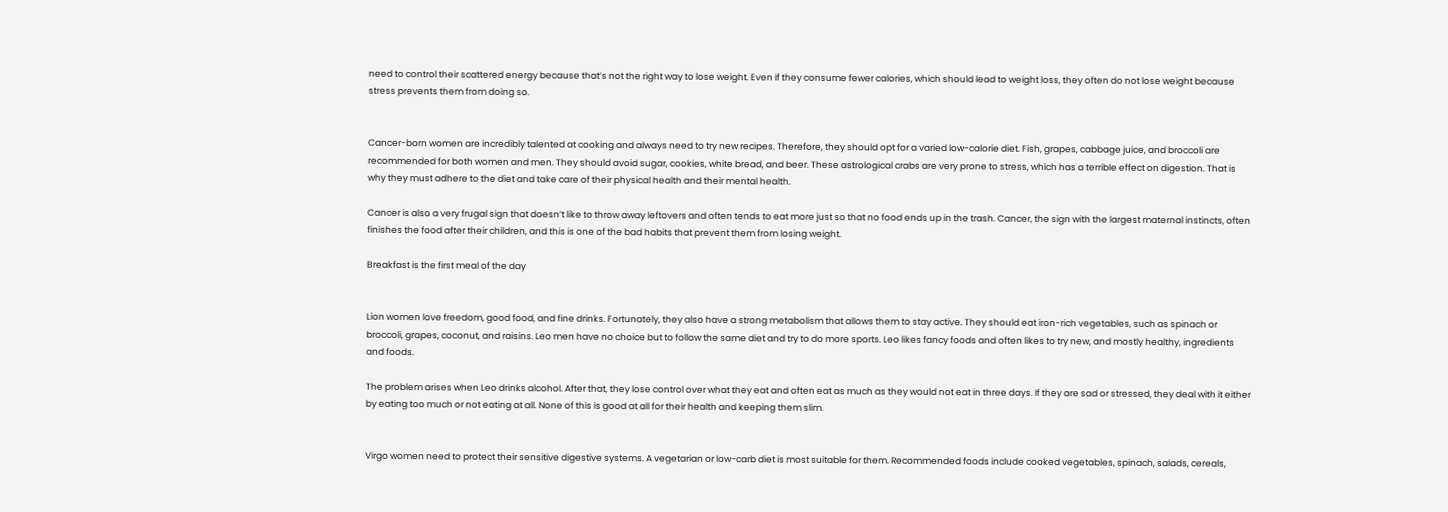need to control their scattered energy because that’s not the right way to lose weight. Even if they consume fewer calories, which should lead to weight loss, they often do not lose weight because stress prevents them from doing so.


Cancer-born women are incredibly talented at cooking and always need to try new recipes. Therefore, they should opt for a varied low-calorie diet. Fish, grapes, cabbage juice, and broccoli are recommended for both women and men. They should avoid sugar, cookies, white bread, and beer. These astrological crabs are very prone to stress, which has a terrible effect on digestion. That is why they must adhere to the diet and take care of their physical health and their mental health.

Cancer is also a very frugal sign that doesn’t like to throw away leftovers and often tends to eat more just so that no food ends up in the trash. Cancer, the sign with the largest maternal instincts, often finishes the food after their children, and this is one of the bad habits that prevent them from losing weight.

Breakfast is the first meal of the day


Lion women love freedom, good food, and fine drinks. Fortunately, they also have a strong metabolism that allows them to stay active. They should eat iron-rich vegetables, such as spinach or broccoli, grapes, coconut, and raisins. Leo men have no choice but to follow the same diet and try to do more sports. Leo likes fancy foods and often likes to try new, and mostly healthy, ingredients and foods.

The problem arises when Leo drinks alcohol. After that, they lose control over what they eat and often eat as much as they would not eat in three days. If they are sad or stressed, they deal with it either by eating too much or not eating at all. None of this is good at all for their health and keeping them slim.


Virgo women need to protect their sensitive digestive systems. A vegetarian or low-carb diet is most suitable for them. Recommended foods include cooked vegetables, spinach, salads, cereals,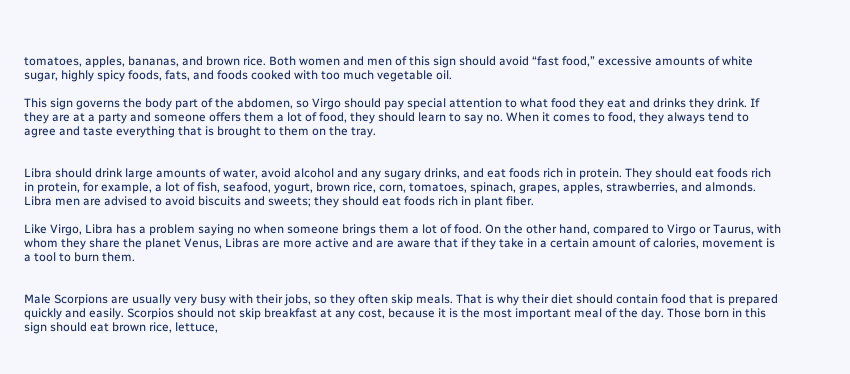tomatoes, apples, bananas, and brown rice. Both women and men of this sign should avoid “fast food,” excessive amounts of white sugar, highly spicy foods, fats, and foods cooked with too much vegetable oil.

This sign governs the body part of the abdomen, so Virgo should pay special attention to what food they eat and drinks they drink. If they are at a party and someone offers them a lot of food, they should learn to say no. When it comes to food, they always tend to agree and taste everything that is brought to them on the tray.


Libra should drink large amounts of water, avoid alcohol and any sugary drinks, and eat foods rich in protein. They should eat foods rich in protein, for example, a lot of fish, seafood, yogurt, brown rice, corn, tomatoes, spinach, grapes, apples, strawberries, and almonds. Libra men are advised to avoid biscuits and sweets; they should eat foods rich in plant fiber.

Like Virgo, Libra has a problem saying no when someone brings them a lot of food. On the other hand, compared to Virgo or Taurus, with whom they share the planet Venus, Libras are more active and are aware that if they take in a certain amount of calories, movement is a tool to burn them.


Male Scorpions are usually very busy with their jobs, so they often skip meals. That is why their diet should contain food that is prepared quickly and easily. Scorpios should not skip breakfast at any cost, because it is the most important meal of the day. Those born in this sign should eat brown rice, lettuce,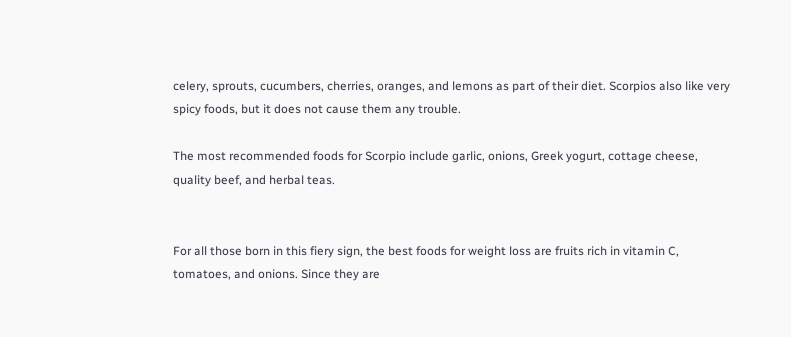celery, sprouts, cucumbers, cherries, oranges, and lemons as part of their diet. Scorpios also like very spicy foods, but it does not cause them any trouble.

The most recommended foods for Scorpio include garlic, onions, Greek yogurt, cottage cheese, quality beef, and herbal teas.


For all those born in this fiery sign, the best foods for weight loss are fruits rich in vitamin C, tomatoes, and onions. Since they are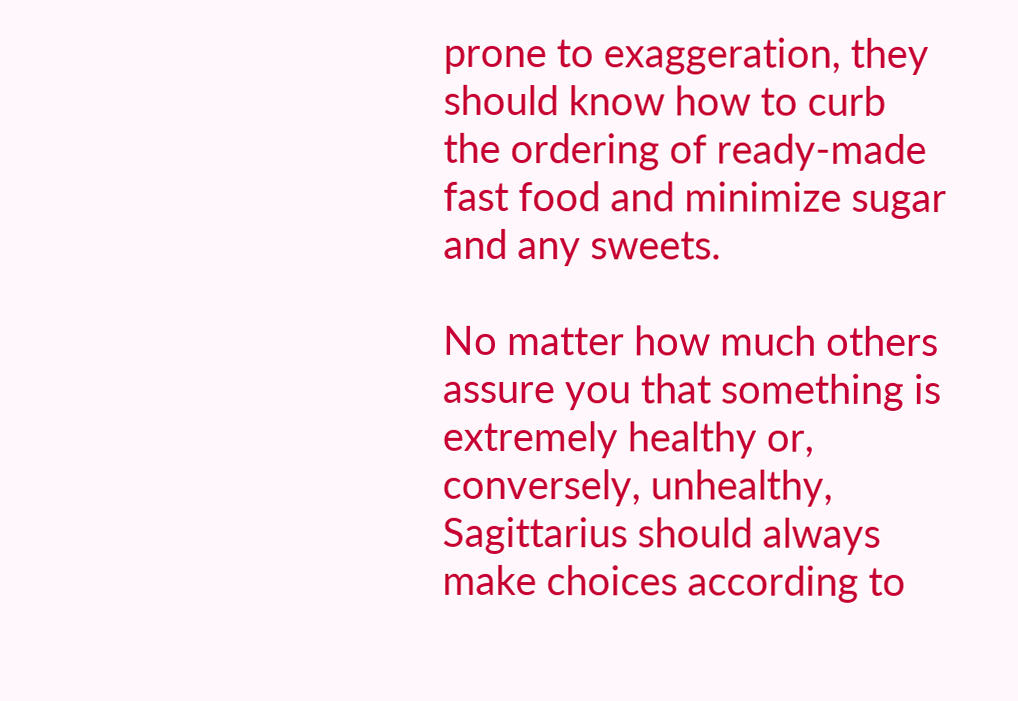prone to exaggeration, they should know how to curb the ordering of ready-made fast food and minimize sugar and any sweets.

No matter how much others assure you that something is extremely healthy or, conversely, unhealthy, Sagittarius should always make choices according to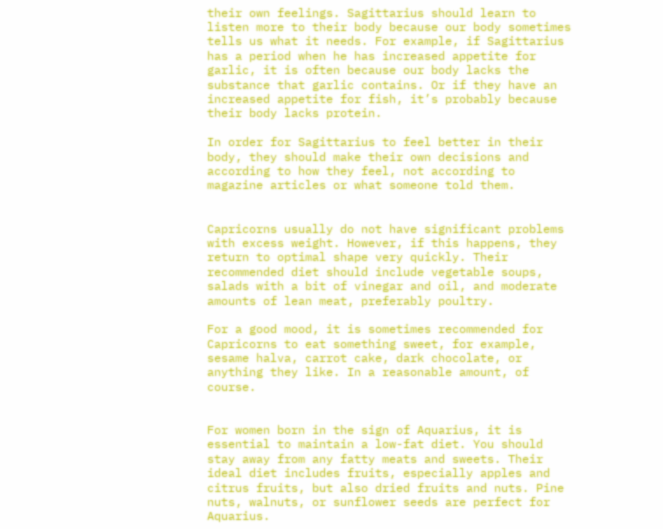their own feelings. Sagittarius should learn to listen more to their body because our body sometimes tells us what it needs. For example, if Sagittarius has a period when he has increased appetite for garlic, it is often because our body lacks the substance that garlic contains. Or if they have an increased appetite for fish, it’s probably because their body lacks protein.

In order for Sagittarius to feel better in their body, they should make their own decisions and according to how they feel, not according to magazine articles or what someone told them.


Capricorns usually do not have significant problems with excess weight. However, if this happens, they return to optimal shape very quickly. Their recommended diet should include vegetable soups, salads with a bit of vinegar and oil, and moderate amounts of lean meat, preferably poultry.

For a good mood, it is sometimes recommended for Capricorns to eat something sweet, for example, sesame halva, carrot cake, dark chocolate, or anything they like. In a reasonable amount, of course.


For women born in the sign of Aquarius, it is essential to maintain a low-fat diet. You should stay away from any fatty meats and sweets. Their ideal diet includes fruits, especially apples and citrus fruits, but also dried fruits and nuts. Pine nuts, walnuts, or sunflower seeds are perfect for Aquarius.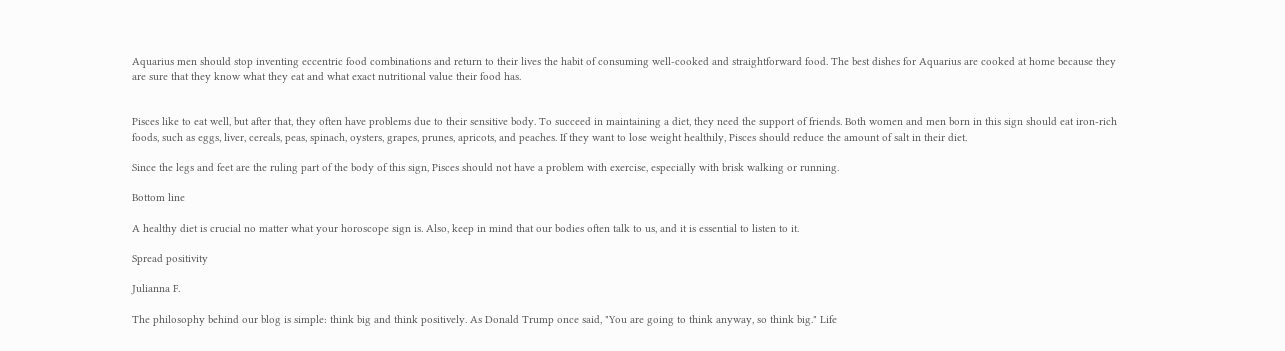Aquarius men should stop inventing eccentric food combinations and return to their lives the habit of consuming well-cooked and straightforward food. The best dishes for Aquarius are cooked at home because they are sure that they know what they eat and what exact nutritional value their food has.


Pisces like to eat well, but after that, they often have problems due to their sensitive body. To succeed in maintaining a diet, they need the support of friends. Both women and men born in this sign should eat iron-rich foods, such as eggs, liver, cereals, peas, spinach, oysters, grapes, prunes, apricots, and peaches. If they want to lose weight healthily, Pisces should reduce the amount of salt in their diet.

Since the legs and feet are the ruling part of the body of this sign, Pisces should not have a problem with exercise, especially with brisk walking or running.

Bottom line

A healthy diet is crucial no matter what your horoscope sign is. Also, keep in mind that our bodies often talk to us, and it is essential to listen to it.

Spread positivity

Julianna F.

The philosophy behind our blog is simple: think big and think positively. As Donald Trump once said, "You are going to think anyway, so think big." Life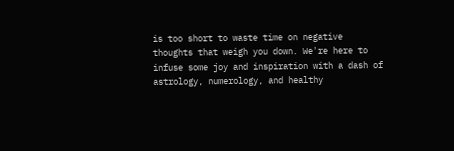is too short to waste time on negative thoughts that weigh you down. We're here to infuse some joy and inspiration with a dash of astrology, numerology, and healthy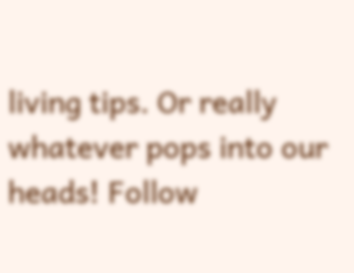living tips. Or really whatever pops into our heads! Follow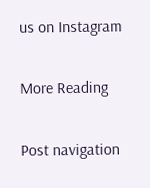us on Instagram

More Reading

Post navigation